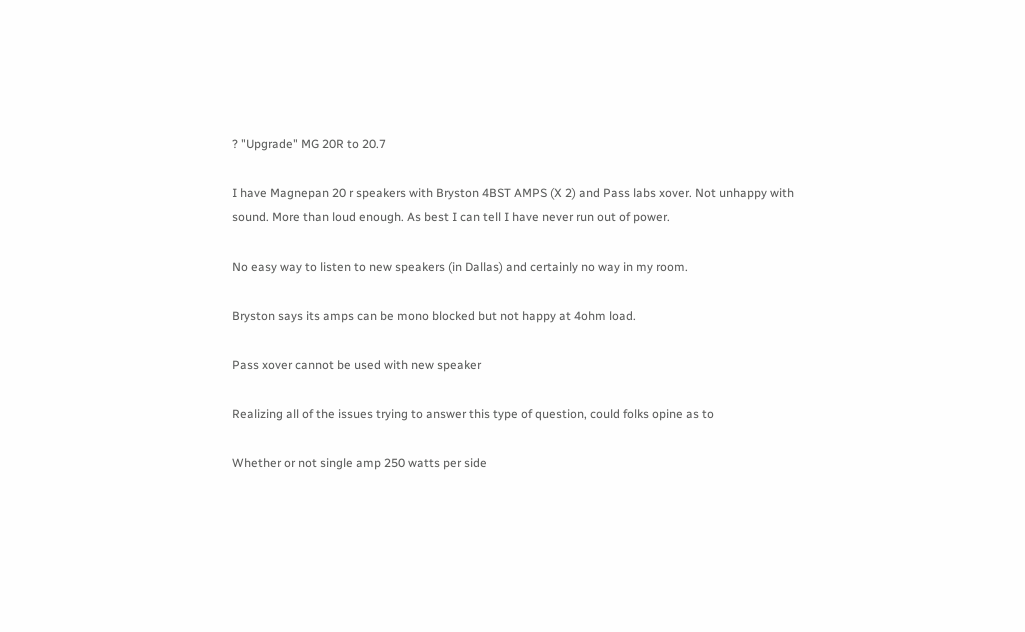? "Upgrade" MG 20R to 20.7

I have Magnepan 20 r speakers with Bryston 4BST AMPS (X 2) and Pass labs xover. Not unhappy with sound. More than loud enough. As best I can tell I have never run out of power.

No easy way to listen to new speakers (in Dallas) and certainly no way in my room.

Bryston says its amps can be mono blocked but not happy at 4ohm load.

Pass xover cannot be used with new speaker

Realizing all of the issues trying to answer this type of question, could folks opine as to

Whether or not single amp 250 watts per side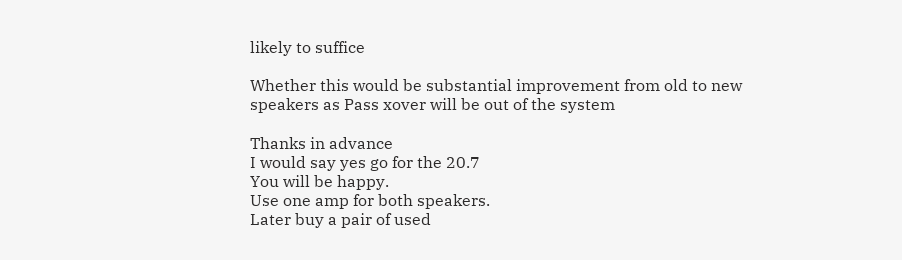likely to suffice

Whether this would be substantial improvement from old to new speakers as Pass xover will be out of the system

Thanks in advance
I would say yes go for the 20.7
You will be happy.
Use one amp for both speakers.
Later buy a pair of used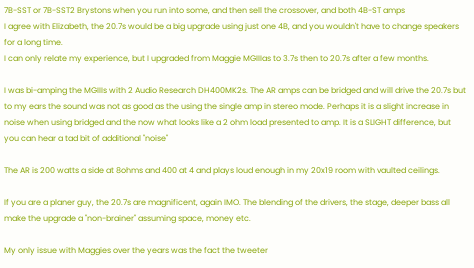7B-SST or 7B-SST2 Brystons when you run into some, and then sell the crossover, and both 4B-ST amps
I agree with Elizabeth, the 20.7s would be a big upgrade using just one 4B, and you wouldn't have to change speakers for a long time.
I can only relate my experience, but I upgraded from Maggie MGIIIas to 3.7s then to 20.7s after a few months.

I was bi-amping the MGIIIs with 2 Audio Research DH400MK2s. The AR amps can be bridged and will drive the 20.7s but to my ears the sound was not as good as the using the single amp in stereo mode. Perhaps it is a slight increase in noise when using bridged and the now what looks like a 2 ohm load presented to amp. It is a SLIGHT difference, but you can hear a tad bit of additional "noise"

The AR is 200 watts a side at 8ohms and 400 at 4 and plays loud enough in my 20x19 room with vaulted ceilings.

If you are a planer guy, the 20.7s are magnificent, again IMO. The blending of the drivers, the stage, deeper bass all make the upgrade a "non-brainer" assuming space, money etc.

My only issue with Maggies over the years was the fact the tweeter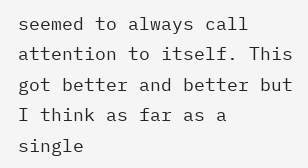seemed to always call attention to itself. This got better and better but I think as far as a single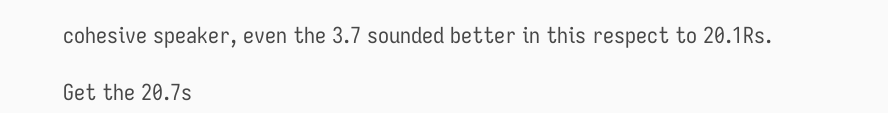cohesive speaker, even the 3.7 sounded better in this respect to 20.1Rs.

Get the 20.7s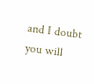and I doubt you will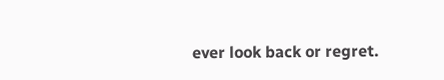ever look back or regret.